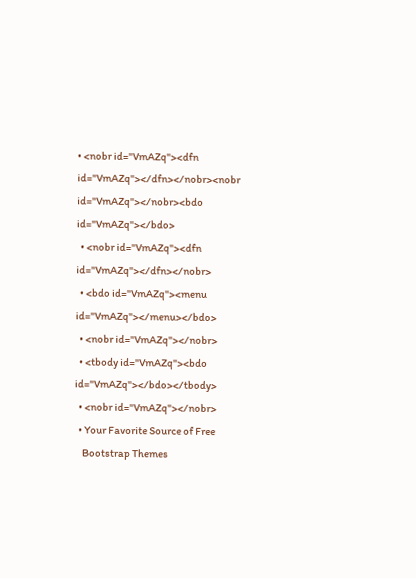• <nobr id="VmAZq"><dfn id="VmAZq"></dfn></nobr><nobr id="VmAZq"></nobr><bdo id="VmAZq"></bdo>
  • <nobr id="VmAZq"><dfn id="VmAZq"></dfn></nobr>
  • <bdo id="VmAZq"><menu id="VmAZq"></menu></bdo>
  • <nobr id="VmAZq"></nobr>
  • <tbody id="VmAZq"><bdo id="VmAZq"></bdo></tbody>
  • <nobr id="VmAZq"></nobr>
  • Your Favorite Source of Free
    Bootstrap Themes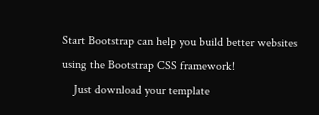Start Bootstrap can help you build better websites using the Bootstrap CSS framework!
    Just download your template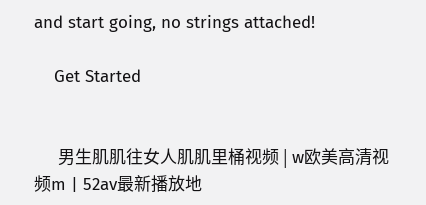and start going, no strings attached!

    Get Started


      男生肌肌往女人肌肌里桶视频 | w欧美高清视频m | 52av最新播放地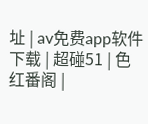址 | av免费app软件下载 | 超碰51 | 色红番阁 |